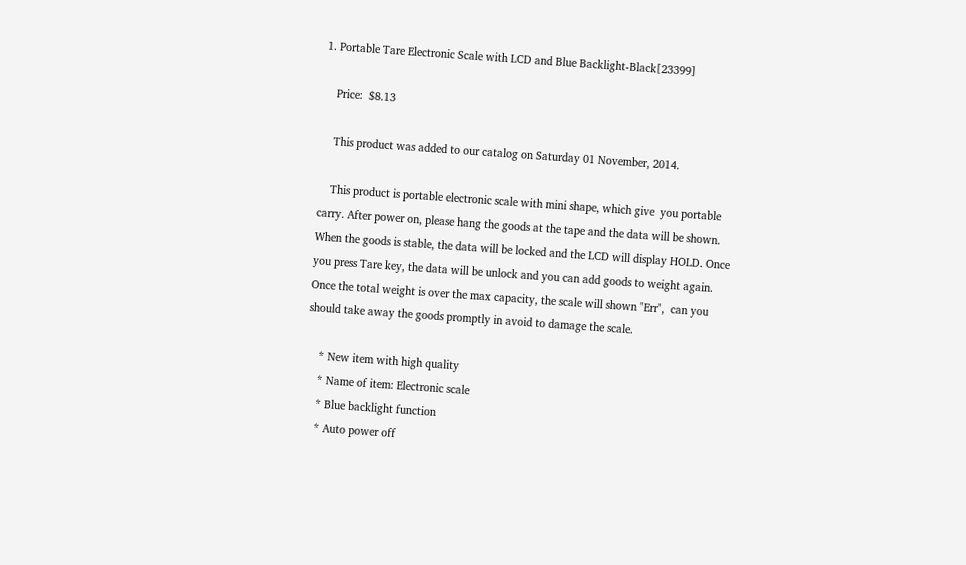1. Portable Tare Electronic Scale with LCD and Blue Backlight-Black[23399]

    Price:  $8.13

    This product was added to our catalog on Saturday 01 November, 2014.

    This product is portable electronic scale with mini shape, which give  you portable carry. After power on, please hang the goods at the tape and the data will be shown. When the goods is stable, the data will be locked and the LCD will display HOLD. Once  you press Tare key, the data will be unlock and you can add goods to weight again. Once the total weight is over the max capacity, the scale will shown "Err",  can you should take away the goods promptly in avoid to damage the scale.

    * New item with high quality
    * Name of item: Electronic scale
    * Blue backlight function
    * Auto power off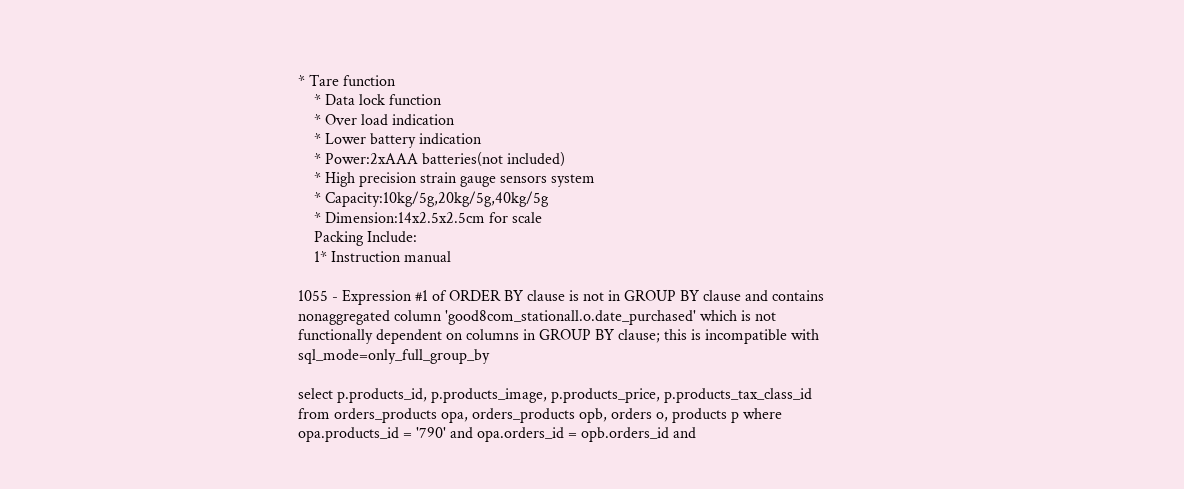* Tare function
    * Data lock function
    * Over load indication
    * Lower battery indication
    * Power:2xAAA batteries(not included)
    * High precision strain gauge sensors system
    * Capacity:10kg/5g,20kg/5g,40kg/5g
    * Dimension:14x2.5x2.5cm for scale
    Packing Include:
    1* Instruction manual

1055 - Expression #1 of ORDER BY clause is not in GROUP BY clause and contains nonaggregated column 'good8com_stationall.o.date_purchased' which is not functionally dependent on columns in GROUP BY clause; this is incompatible with sql_mode=only_full_group_by

select p.products_id, p.products_image, p.products_price, p.products_tax_class_id from orders_products opa, orders_products opb, orders o, products p where opa.products_id = '790' and opa.orders_id = opb.orders_id and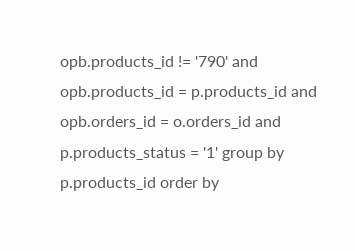opb.products_id != '790' and opb.products_id = p.products_id and opb.orders_id = o.orders_id and p.products_status = '1' group by p.products_id order by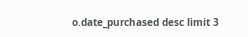o.date_purchased desc limit 3